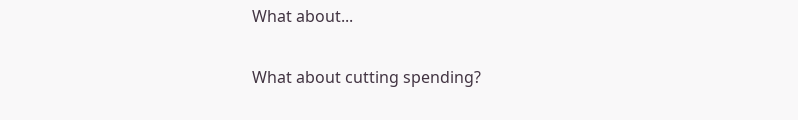What about...

What about cutting spending?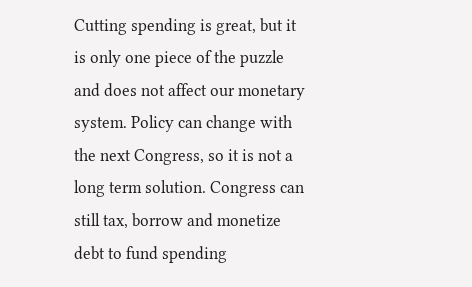Cutting spending is great, but it is only one piece of the puzzle and does not affect our monetary system. Policy can change with the next Congress, so it is not a long term solution. Congress can still tax, borrow and monetize debt to fund spending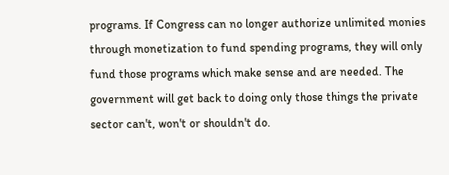programs. If Congress can no longer authorize unlimited monies through monetization to fund spending programs, they will only fund those programs which make sense and are needed. The government will get back to doing only those things the private sector can't, won't or shouldn't do.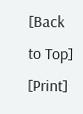[Back to Top]   [Print]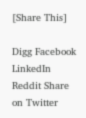[Share This]

Digg Facebook LinkedIn Reddit Share on Twitter